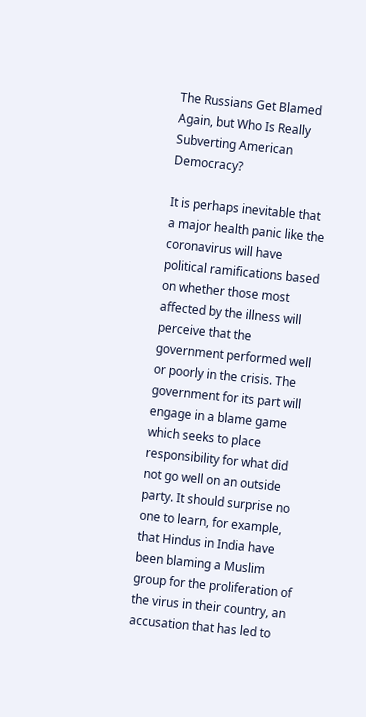The Russians Get Blamed Again, but Who Is Really Subverting American Democracy?

It is perhaps inevitable that a major health panic like the coronavirus will have political ramifications based on whether those most affected by the illness will perceive that the government performed well or poorly in the crisis. The government for its part will engage in a blame game which seeks to place responsibility for what did not go well on an outside party. It should surprise no one to learn, for example, that Hindus in India have been blaming a Muslim group for the proliferation of the virus in their country, an accusation that has led to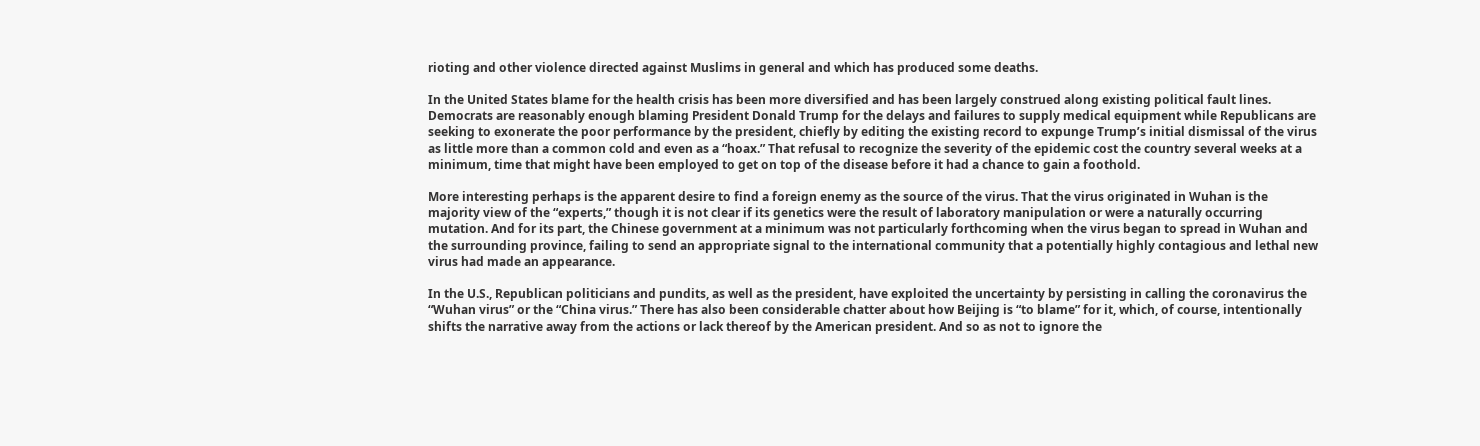rioting and other violence directed against Muslims in general and which has produced some deaths.

In the United States blame for the health crisis has been more diversified and has been largely construed along existing political fault lines. Democrats are reasonably enough blaming President Donald Trump for the delays and failures to supply medical equipment while Republicans are seeking to exonerate the poor performance by the president, chiefly by editing the existing record to expunge Trump’s initial dismissal of the virus as little more than a common cold and even as a “hoax.” That refusal to recognize the severity of the epidemic cost the country several weeks at a minimum, time that might have been employed to get on top of the disease before it had a chance to gain a foothold.

More interesting perhaps is the apparent desire to find a foreign enemy as the source of the virus. That the virus originated in Wuhan is the majority view of the “experts,” though it is not clear if its genetics were the result of laboratory manipulation or were a naturally occurring mutation. And for its part, the Chinese government at a minimum was not particularly forthcoming when the virus began to spread in Wuhan and the surrounding province, failing to send an appropriate signal to the international community that a potentially highly contagious and lethal new virus had made an appearance.

In the U.S., Republican politicians and pundits, as well as the president, have exploited the uncertainty by persisting in calling the coronavirus the “Wuhan virus” or the “China virus.” There has also been considerable chatter about how Beijing is “to blame” for it, which, of course, intentionally shifts the narrative away from the actions or lack thereof by the American president. And so as not to ignore the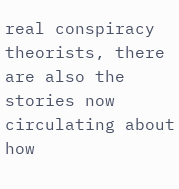real conspiracy theorists, there are also the stories now circulating about how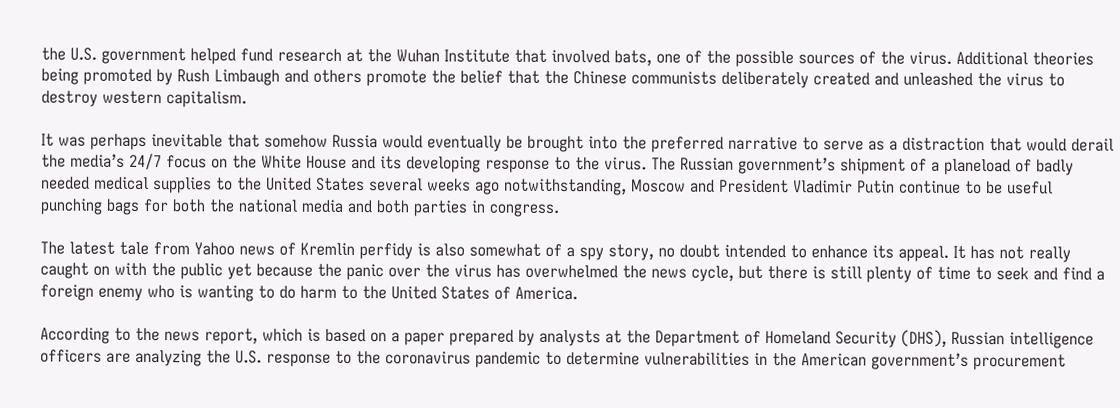the U.S. government helped fund research at the Wuhan Institute that involved bats, one of the possible sources of the virus. Additional theories being promoted by Rush Limbaugh and others promote the belief that the Chinese communists deliberately created and unleashed the virus to destroy western capitalism.

It was perhaps inevitable that somehow Russia would eventually be brought into the preferred narrative to serve as a distraction that would derail the media’s 24/7 focus on the White House and its developing response to the virus. The Russian government’s shipment of a planeload of badly needed medical supplies to the United States several weeks ago notwithstanding, Moscow and President Vladimir Putin continue to be useful punching bags for both the national media and both parties in congress.

The latest tale from Yahoo news of Kremlin perfidy is also somewhat of a spy story, no doubt intended to enhance its appeal. It has not really caught on with the public yet because the panic over the virus has overwhelmed the news cycle, but there is still plenty of time to seek and find a foreign enemy who is wanting to do harm to the United States of America.

According to the news report, which is based on a paper prepared by analysts at the Department of Homeland Security (DHS), Russian intelligence officers are analyzing the U.S. response to the coronavirus pandemic to determine vulnerabilities in the American government’s procurement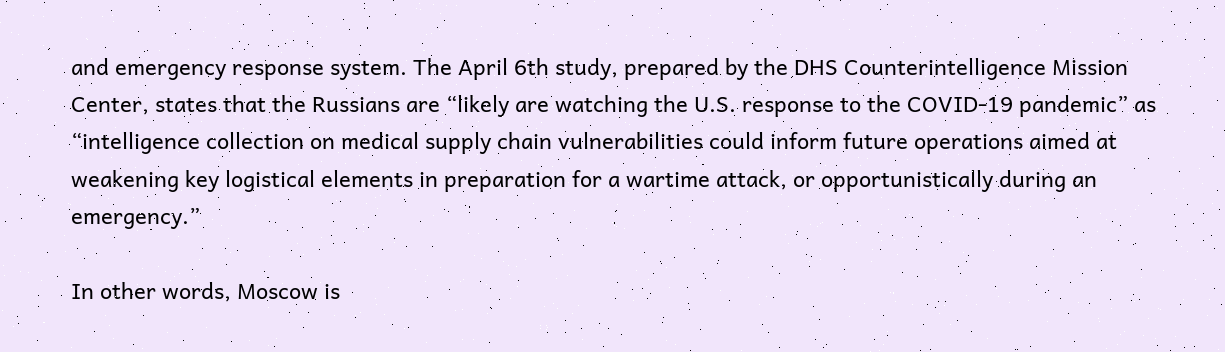and emergency response system. The April 6th study, prepared by the DHS Counterintelligence Mission Center, states that the Russians are “likely are watching the U.S. response to the COVID-19 pandemic” as “intelligence collection on medical supply chain vulnerabilities could inform future operations aimed at weakening key logistical elements in preparation for a wartime attack, or opportunistically during an emergency.”

In other words, Moscow is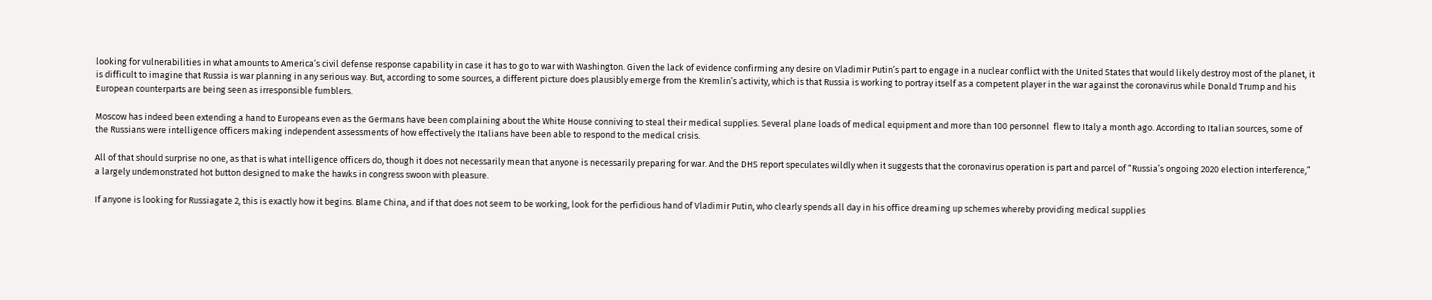looking for vulnerabilities in what amounts to America’s civil defense response capability in case it has to go to war with Washington. Given the lack of evidence confirming any desire on Vladimir Putin’s part to engage in a nuclear conflict with the United States that would likely destroy most of the planet, it is difficult to imagine that Russia is war planning in any serious way. But, according to some sources, a different picture does plausibly emerge from the Kremlin’s activity, which is that Russia is working to portray itself as a competent player in the war against the coronavirus while Donald Trump and his European counterparts are being seen as irresponsible fumblers.

Moscow has indeed been extending a hand to Europeans even as the Germans have been complaining about the White House conniving to steal their medical supplies. Several plane loads of medical equipment and more than 100 personnel  flew to Italy a month ago. According to Italian sources, some of the Russians were intelligence officers making independent assessments of how effectively the Italians have been able to respond to the medical crisis.

All of that should surprise no one, as that is what intelligence officers do, though it does not necessarily mean that anyone is necessarily preparing for war. And the DHS report speculates wildly when it suggests that the coronavirus operation is part and parcel of “Russia’s ongoing 2020 election interference,” a largely undemonstrated hot button designed to make the hawks in congress swoon with pleasure.

If anyone is looking for Russiagate 2, this is exactly how it begins. Blame China, and if that does not seem to be working, look for the perfidious hand of Vladimir Putin, who clearly spends all day in his office dreaming up schemes whereby providing medical supplies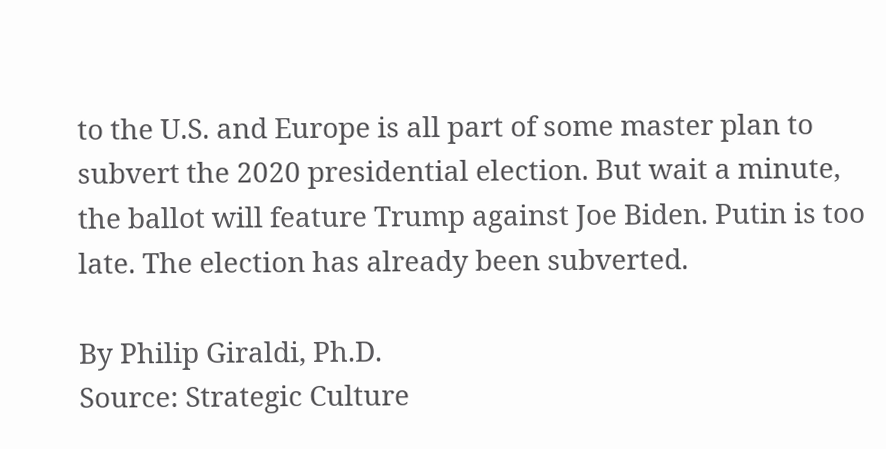to the U.S. and Europe is all part of some master plan to subvert the 2020 presidential election. But wait a minute, the ballot will feature Trump against Joe Biden. Putin is too late. The election has already been subverted.

By Philip Giraldi, Ph.D.
Source: Strategic Culture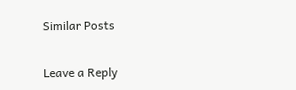Similar Posts

Leave a Reply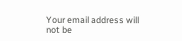Your email address will not be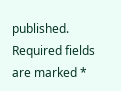published. Required fields are marked *